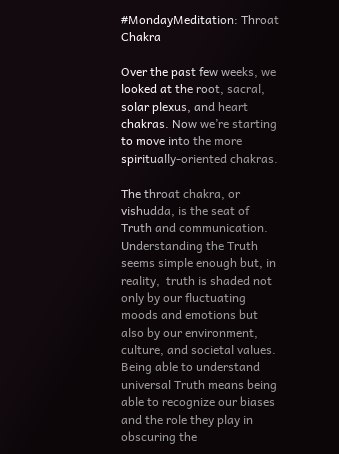#MondayMeditation: Throat Chakra

Over the past few weeks, we looked at the root, sacral, solar plexus, and heart chakras. Now we’re starting to move into the more spiritually-oriented chakras.

The throat chakra, or vishudda, is the seat of Truth and communication. Understanding the Truth seems simple enough but, in reality,  truth is shaded not only by our fluctuating moods and emotions but also by our environment, culture, and societal values. Being able to understand universal Truth means being able to recognize our biases and the role they play in obscuring the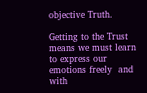objective Truth.

Getting to the Trust means we must learn to express our emotions freely  and with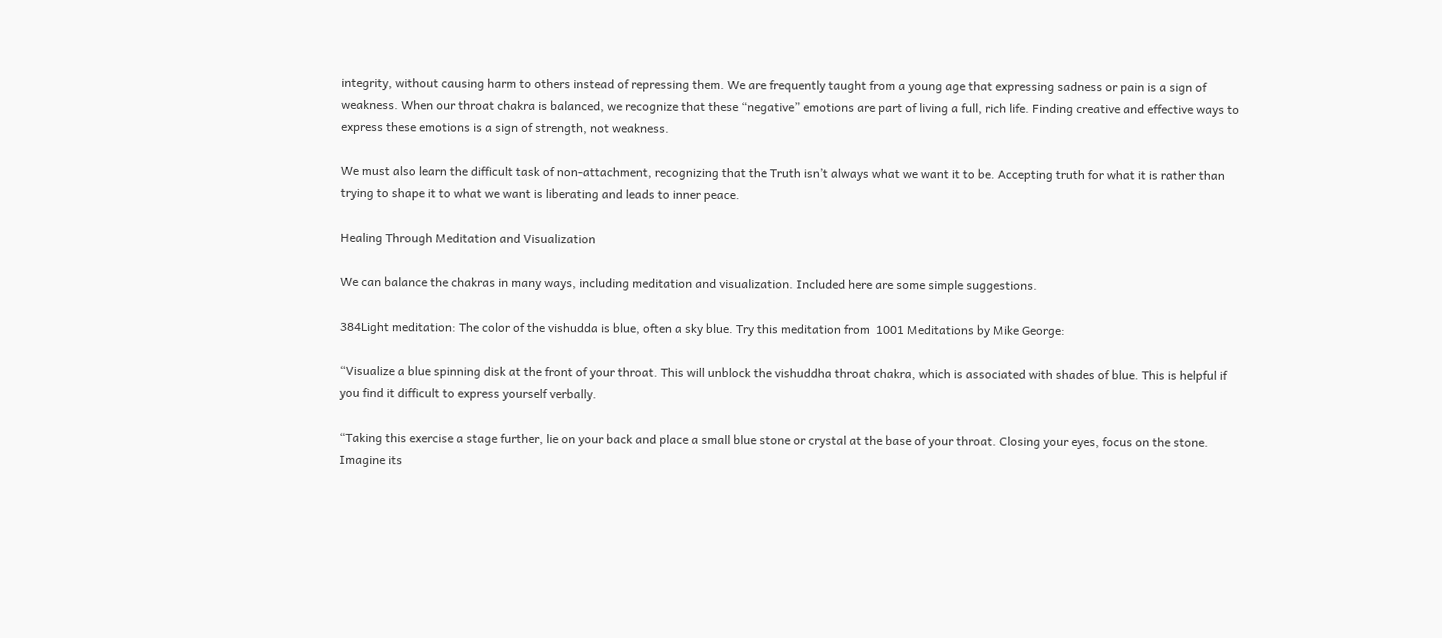integrity, without causing harm to others instead of repressing them. We are frequently taught from a young age that expressing sadness or pain is a sign of weakness. When our throat chakra is balanced, we recognize that these “negative” emotions are part of living a full, rich life. Finding creative and effective ways to express these emotions is a sign of strength, not weakness.

We must also learn the difficult task of non-attachment, recognizing that the Truth isn’t always what we want it to be. Accepting truth for what it is rather than trying to shape it to what we want is liberating and leads to inner peace.

Healing Through Meditation and Visualization

We can balance the chakras in many ways, including meditation and visualization. Included here are some simple suggestions.

384Light meditation: The color of the vishudda is blue, often a sky blue. Try this meditation from  1001 Meditations by Mike George:

“Visualize a blue spinning disk at the front of your throat. This will unblock the vishuddha throat chakra, which is associated with shades of blue. This is helpful if you find it difficult to express yourself verbally.

“Taking this exercise a stage further, lie on your back and place a small blue stone or crystal at the base of your throat. Closing your eyes, focus on the stone. Imagine its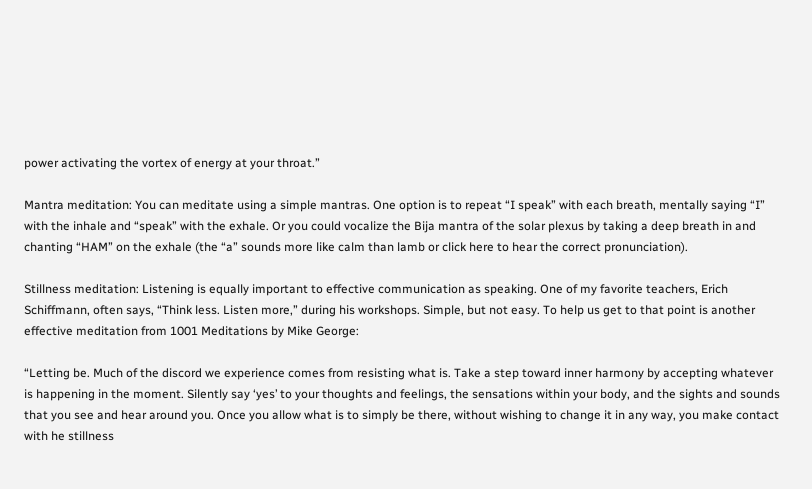power activating the vortex of energy at your throat.”

Mantra meditation: You can meditate using a simple mantras. One option is to repeat “I speak” with each breath, mentally saying “I” with the inhale and “speak” with the exhale. Or you could vocalize the Bija mantra of the solar plexus by taking a deep breath in and chanting “HAM” on the exhale (the “a” sounds more like calm than lamb or click here to hear the correct pronunciation).

Stillness meditation: Listening is equally important to effective communication as speaking. One of my favorite teachers, Erich Schiffmann, often says, “Think less. Listen more,” during his workshops. Simple, but not easy. To help us get to that point is another effective meditation from 1001 Meditations by Mike George:

“Letting be. Much of the discord we experience comes from resisting what is. Take a step toward inner harmony by accepting whatever is happening in the moment. Silently say ‘yes’ to your thoughts and feelings, the sensations within your body, and the sights and sounds that you see and hear around you. Once you allow what is to simply be there, without wishing to change it in any way, you make contact with he stillness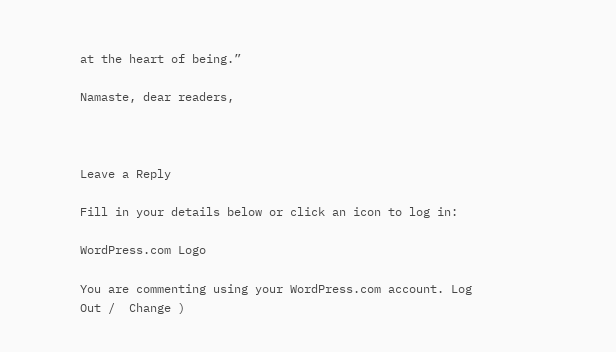at the heart of being.”

Namaste, dear readers,



Leave a Reply

Fill in your details below or click an icon to log in:

WordPress.com Logo

You are commenting using your WordPress.com account. Log Out /  Change )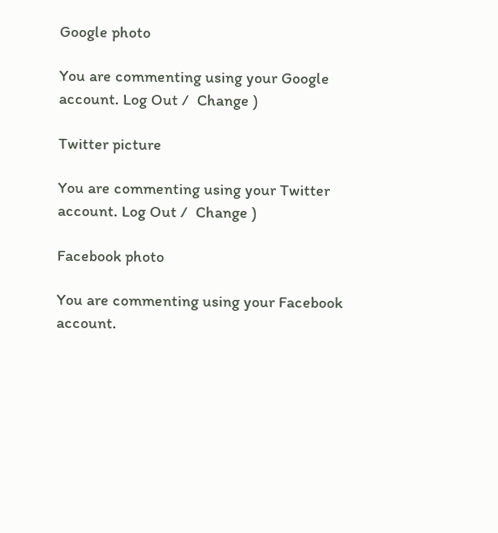Google photo

You are commenting using your Google account. Log Out /  Change )

Twitter picture

You are commenting using your Twitter account. Log Out /  Change )

Facebook photo

You are commenting using your Facebook account.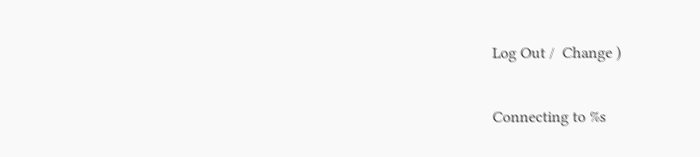Log Out /  Change )

Connecting to %s